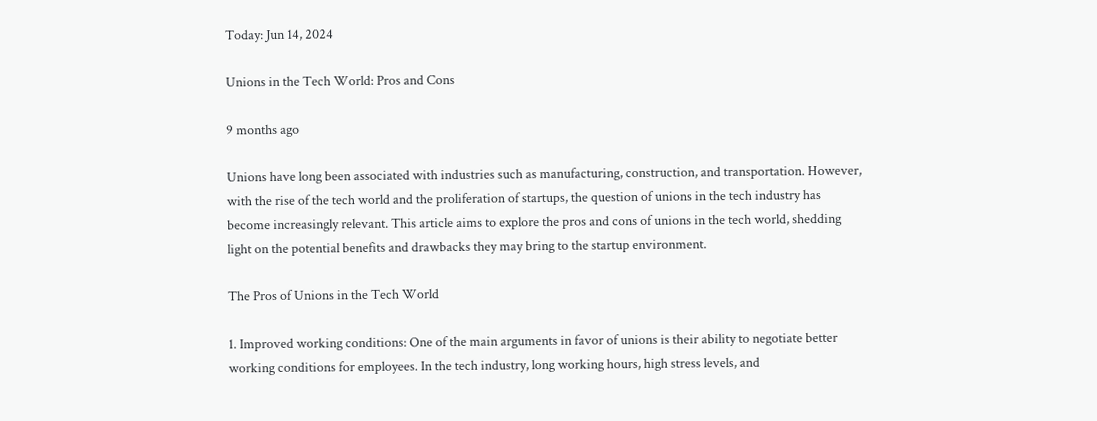Today: Jun 14, 2024

Unions in the Tech World: Pros and Cons

9 months ago

Unions have long been associated with industries such as manufacturing, construction, and transportation. However, with the rise of the tech world and the proliferation of startups, the question of unions in the tech industry has become increasingly relevant. This article aims to explore the pros and cons of unions in the tech world, shedding light on the potential benefits and drawbacks they may bring to the startup environment.

The Pros of Unions in the Tech World

1. Improved working conditions: One of the main arguments in favor of unions is their ability to negotiate better working conditions for employees. In the tech industry, long working hours, high stress levels, and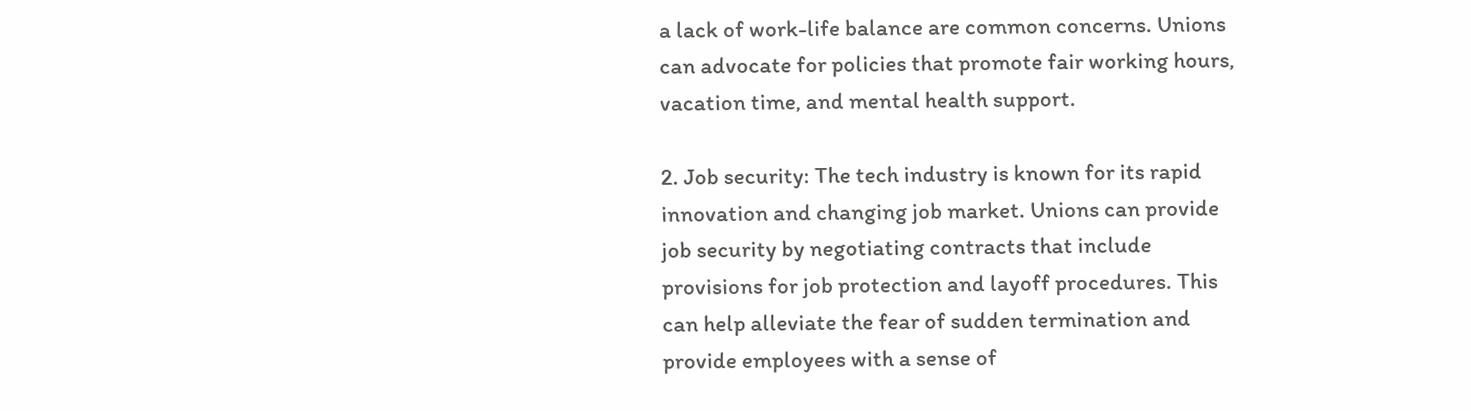a lack of work-life balance are common concerns. Unions can advocate for policies that promote fair working hours, vacation time, and mental health support.

2. Job security: The tech industry is known for its rapid innovation and changing job market. Unions can provide job security by negotiating contracts that include provisions for job protection and layoff procedures. This can help alleviate the fear of sudden termination and provide employees with a sense of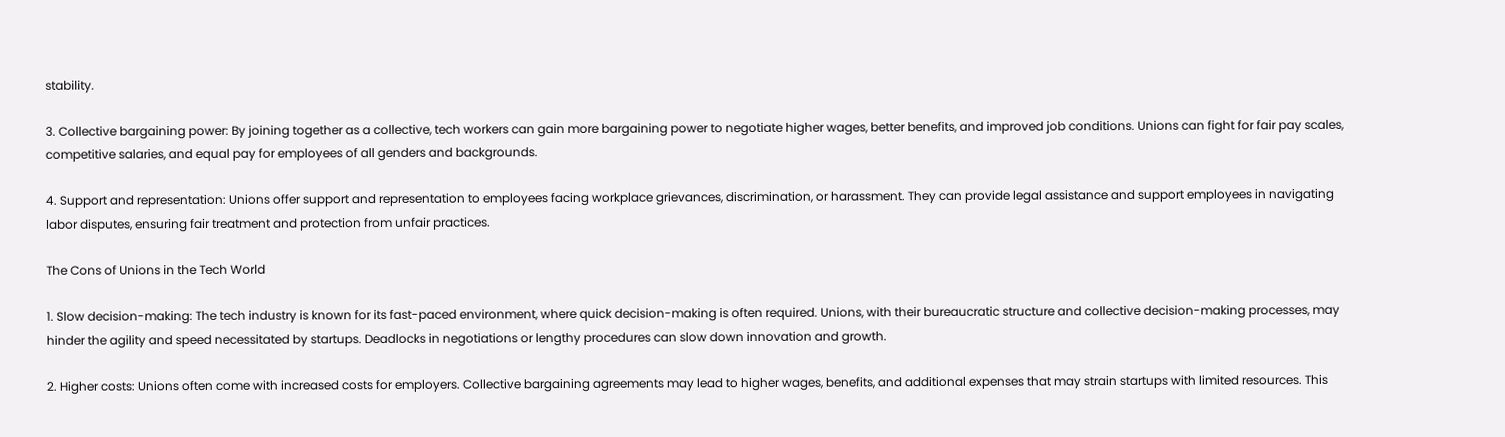stability.

3. Collective bargaining power: By joining together as a collective, tech workers can gain more bargaining power to negotiate higher wages, better benefits, and improved job conditions. Unions can fight for fair pay scales, competitive salaries, and equal pay for employees of all genders and backgrounds.

4. Support and representation: Unions offer support and representation to employees facing workplace grievances, discrimination, or harassment. They can provide legal assistance and support employees in navigating labor disputes, ensuring fair treatment and protection from unfair practices.

The Cons of Unions in the Tech World

1. Slow decision-making: The tech industry is known for its fast-paced environment, where quick decision-making is often required. Unions, with their bureaucratic structure and collective decision-making processes, may hinder the agility and speed necessitated by startups. Deadlocks in negotiations or lengthy procedures can slow down innovation and growth.

2. Higher costs: Unions often come with increased costs for employers. Collective bargaining agreements may lead to higher wages, benefits, and additional expenses that may strain startups with limited resources. This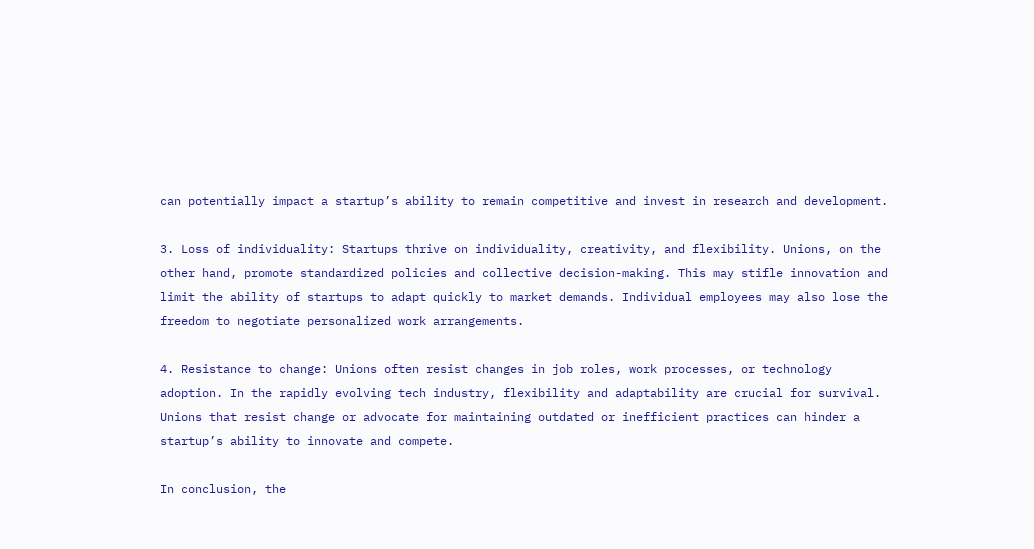can potentially impact a startup’s ability to remain competitive and invest in research and development.

3. Loss of individuality: Startups thrive on individuality, creativity, and flexibility. Unions, on the other hand, promote standardized policies and collective decision-making. This may stifle innovation and limit the ability of startups to adapt quickly to market demands. Individual employees may also lose the freedom to negotiate personalized work arrangements.

4. Resistance to change: Unions often resist changes in job roles, work processes, or technology adoption. In the rapidly evolving tech industry, flexibility and adaptability are crucial for survival. Unions that resist change or advocate for maintaining outdated or inefficient practices can hinder a startup’s ability to innovate and compete.

In conclusion, the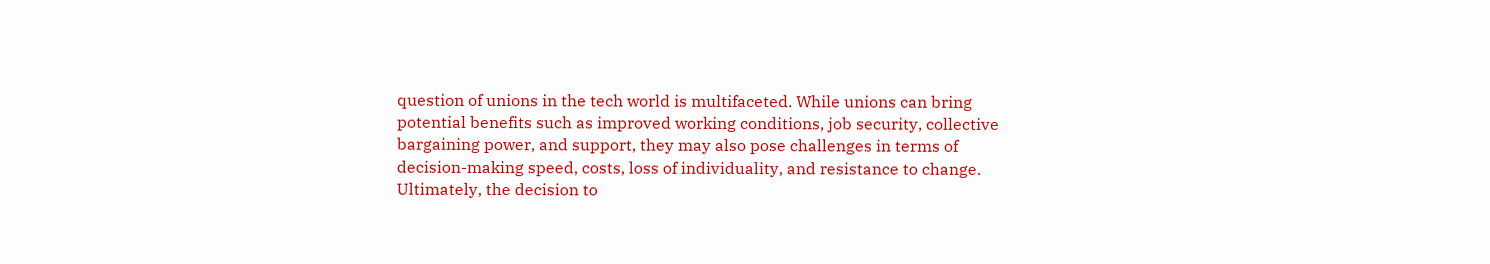question of unions in the tech world is multifaceted. While unions can bring potential benefits such as improved working conditions, job security, collective bargaining power, and support, they may also pose challenges in terms of decision-making speed, costs, loss of individuality, and resistance to change. Ultimately, the decision to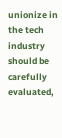unionize in the tech industry should be carefully evaluated,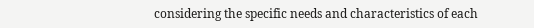considering the specific needs and characteristics of each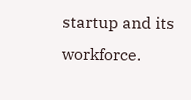startup and its workforce.